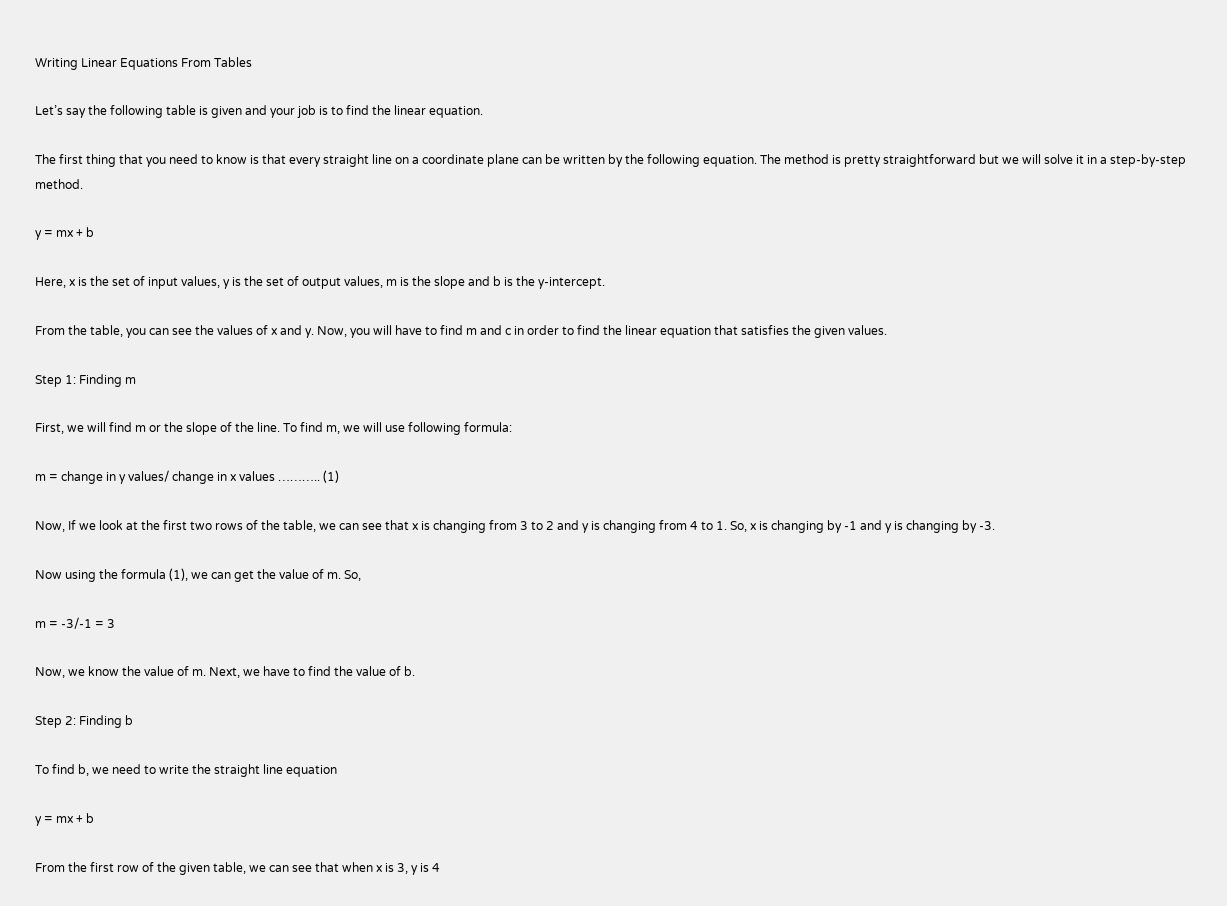Writing Linear Equations From Tables

Let’s say the following table is given and your job is to find the linear equation.

The first thing that you need to know is that every straight line on a coordinate plane can be written by the following equation. The method is pretty straightforward but we will solve it in a step-by-step method.

y = mx + b

Here, x is the set of input values, y is the set of output values, m is the slope and b is the y-intercept.

From the table, you can see the values of x and y. Now, you will have to find m and c in order to find the linear equation that satisfies the given values.

Step 1: Finding m

First, we will find m or the slope of the line. To find m, we will use following formula:

m = change in y values/ change in x values ……….. (1)

Now, If we look at the first two rows of the table, we can see that x is changing from 3 to 2 and y is changing from 4 to 1. So, x is changing by -1 and y is changing by -3.

Now using the formula (1), we can get the value of m. So,

m = -3/-1 = 3

Now, we know the value of m. Next, we have to find the value of b.

Step 2: Finding b

To find b, we need to write the straight line equation

y = mx + b

From the first row of the given table, we can see that when x is 3, y is 4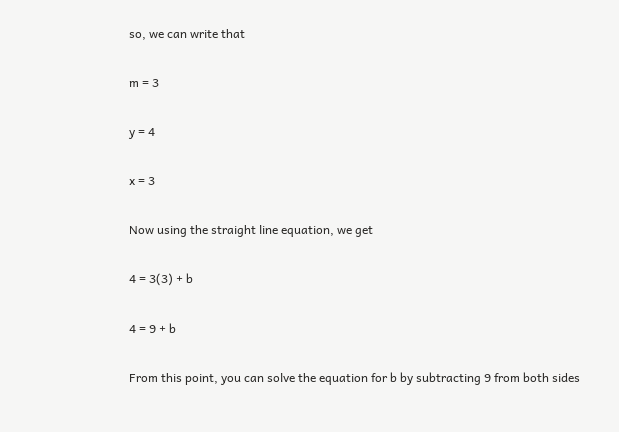so, we can write that

m = 3

y = 4

x = 3

Now using the straight line equation, we get

4 = 3(3) + b

4 = 9 + b

From this point, you can solve the equation for b by subtracting 9 from both sides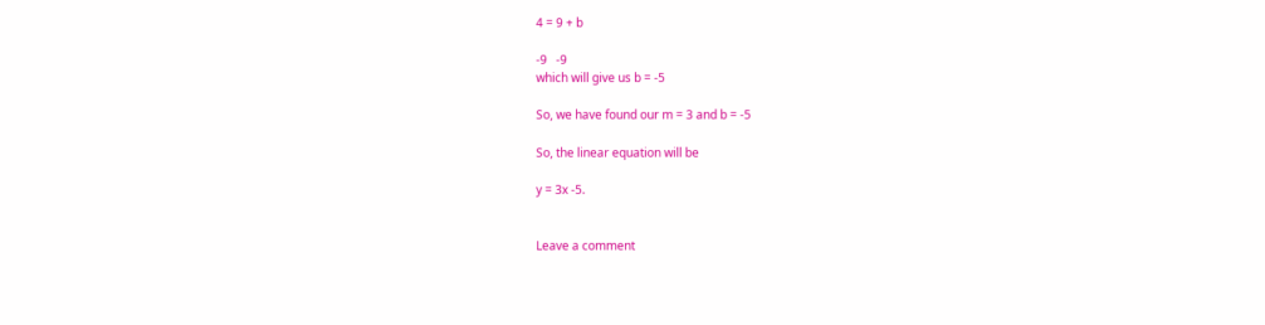4 = 9 + b

-9   -9
which will give us b = -5

So, we have found our m = 3 and b = -5

So, the linear equation will be

y = 3x -5.


Leave a comment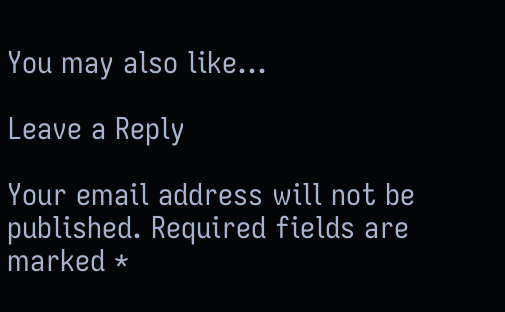You may also like...

Leave a Reply

Your email address will not be published. Required fields are marked *